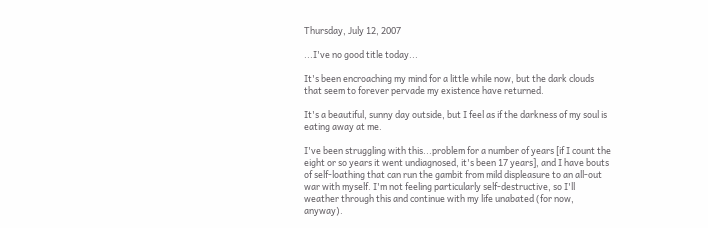Thursday, July 12, 2007

...I've no good title today...

It's been encroaching my mind for a little while now, but the dark clouds that seem to forever pervade my existence have returned.

It's a beautiful, sunny day outside, but I feel as if the darkness of my soul is eating away at me.

I've been struggling with this...problem for a number of years [if I count the eight or so years it went undiagnosed, it's been 17 years], and I have bouts of self-loathing that can run the gambit from mild displeasure to an all-out war with myself. I'm not feeling particularly self-destructive, so I'll weather through this and continue with my life unabated (for now, anyway).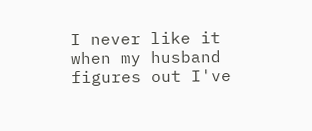I never like it when my husband figures out I've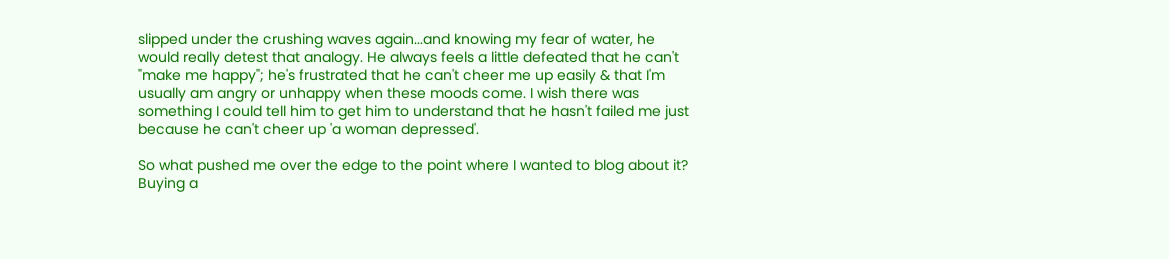slipped under the crushing waves again...and knowing my fear of water, he would really detest that analogy. He always feels a little defeated that he can't "make me happy"; he's frustrated that he can't cheer me up easily & that I'm usually am angry or unhappy when these moods come. I wish there was something I could tell him to get him to understand that he hasn't failed me just because he can't cheer up 'a woman depressed'.

So what pushed me over the edge to the point where I wanted to blog about it? Buying a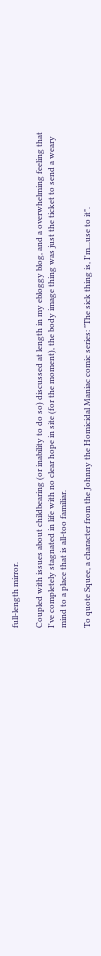full-length mirror.

Coupled with issues about childbearing (or inability to do so) discussed at length in my ebloggy blog, and a overwhelming feeling that I've completely stagnated in life with no clear hope in site (for the moment), the body image thing was just the ticket to send a weary mind to a place that is all-too familiar.

To quote Squee, a character from the Johnny the Homicidal Maniac comic series: "The sick thing is, I'm...use to it".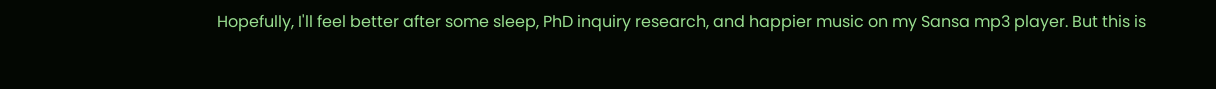Hopefully, I'll feel better after some sleep, PhD inquiry research, and happier music on my Sansa mp3 player. But this is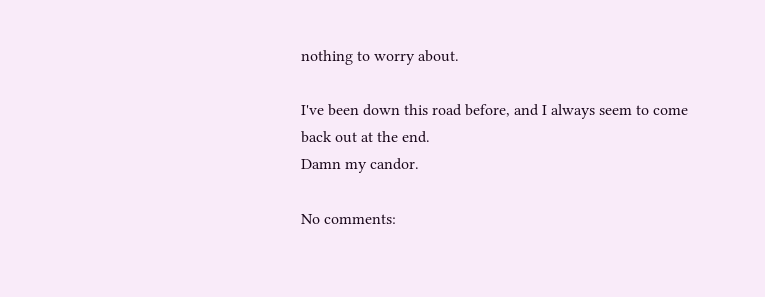nothing to worry about.

I've been down this road before, and I always seem to come back out at the end.
Damn my candor.

No comments: